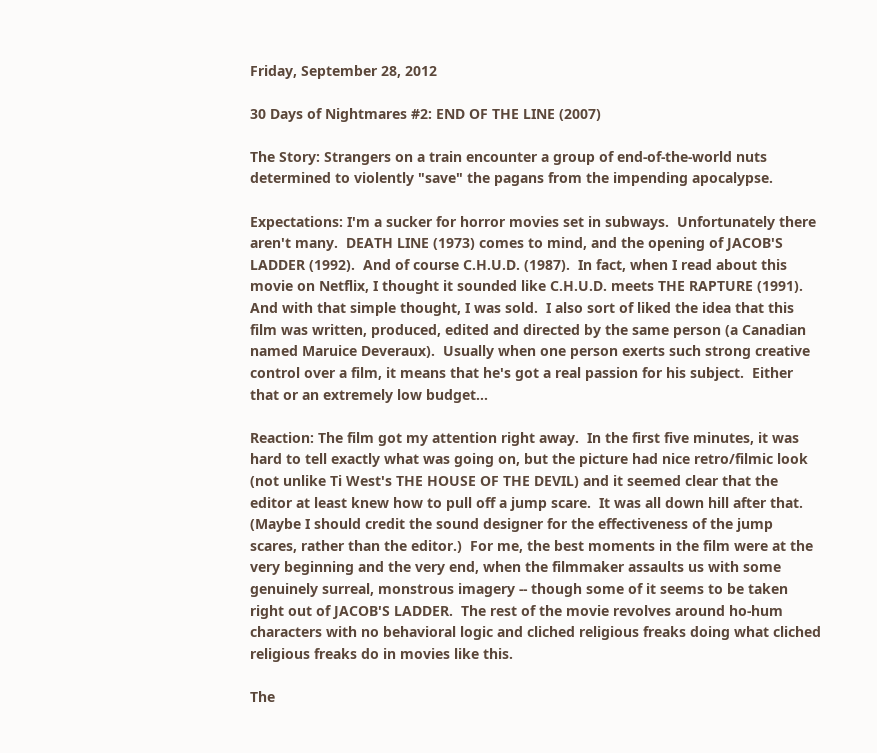Friday, September 28, 2012

30 Days of Nightmares #2: END OF THE LINE (2007)

The Story: Strangers on a train encounter a group of end-of-the-world nuts determined to violently "save" the pagans from the impending apocalypse.

Expectations: I'm a sucker for horror movies set in subways.  Unfortunately there aren't many.  DEATH LINE (1973) comes to mind, and the opening of JACOB'S LADDER (1992).  And of course C.H.U.D. (1987).  In fact, when I read about this movie on Netflix, I thought it sounded like C.H.U.D. meets THE RAPTURE (1991).  And with that simple thought, I was sold.  I also sort of liked the idea that this film was written, produced, edited and directed by the same person (a Canadian named Maruice Deveraux).  Usually when one person exerts such strong creative control over a film, it means that he's got a real passion for his subject.  Either that or an extremely low budget...

Reaction: The film got my attention right away.  In the first five minutes, it was hard to tell exactly what was going on, but the picture had nice retro/filmic look (not unlike Ti West's THE HOUSE OF THE DEVIL) and it seemed clear that the editor at least knew how to pull off a jump scare.  It was all down hill after that.  (Maybe I should credit the sound designer for the effectiveness of the jump scares, rather than the editor.)  For me, the best moments in the film were at the very beginning and the very end, when the filmmaker assaults us with some genuinely surreal, monstrous imagery -- though some of it seems to be taken right out of JACOB'S LADDER.  The rest of the movie revolves around ho-hum characters with no behavioral logic and cliched religious freaks doing what cliched religious freaks do in movies like this.

The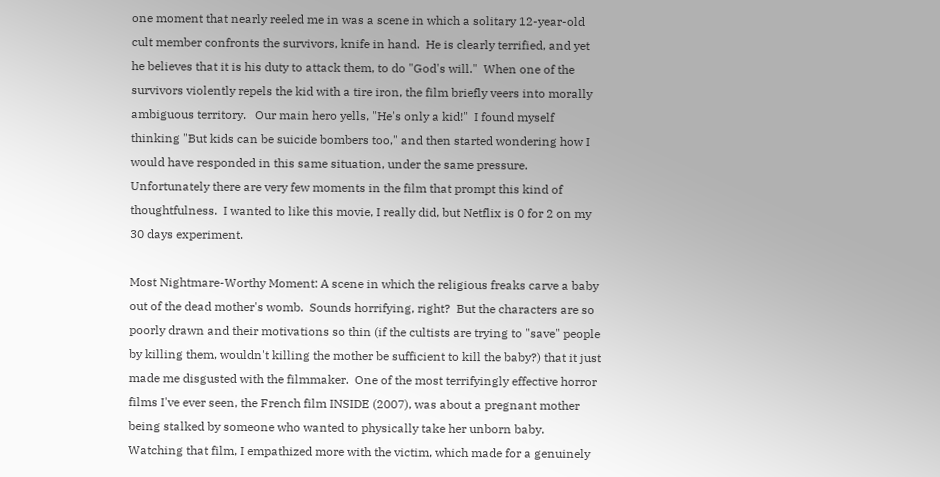one moment that nearly reeled me in was a scene in which a solitary 12-year-old cult member confronts the survivors, knife in hand.  He is clearly terrified, and yet he believes that it is his duty to attack them, to do "God's will."  When one of the survivors violently repels the kid with a tire iron, the film briefly veers into morally ambiguous territory.   Our main hero yells, "He's only a kid!"  I found myself thinking "But kids can be suicide bombers too," and then started wondering how I would have responded in this same situation, under the same pressure.  Unfortunately there are very few moments in the film that prompt this kind of thoughtfulness.  I wanted to like this movie, I really did, but Netflix is 0 for 2 on my 30 days experiment.

Most Nightmare-Worthy Moment: A scene in which the religious freaks carve a baby out of the dead mother's womb.  Sounds horrifying, right?  But the characters are so poorly drawn and their motivations so thin (if the cultists are trying to "save" people by killing them, wouldn't killing the mother be sufficient to kill the baby?) that it just made me disgusted with the filmmaker.  One of the most terrifyingly effective horror films I've ever seen, the French film INSIDE (2007), was about a pregnant mother being stalked by someone who wanted to physically take her unborn baby.  Watching that film, I empathized more with the victim, which made for a genuinely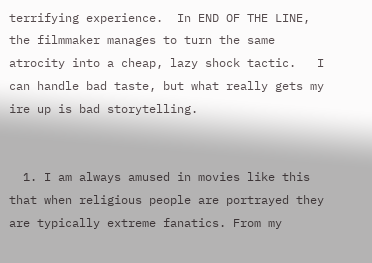terrifying experience.  In END OF THE LINE, the filmmaker manages to turn the same atrocity into a cheap, lazy shock tactic.   I can handle bad taste, but what really gets my ire up is bad storytelling.


  1. I am always amused in movies like this that when religious people are portrayed they are typically extreme fanatics. From my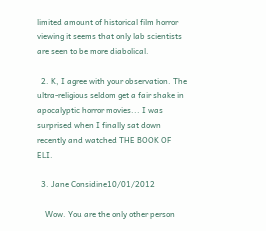limited amount of historical film horror viewing it seems that only lab scientists are seen to be more diabolical.

  2. K, I agree with your observation. The ultra-religious seldom get a fair shake in apocalyptic horror movies... I was surprised when I finally sat down recently and watched THE BOOK OF ELI.

  3. Jane Considine10/01/2012

    Wow. You are the only other person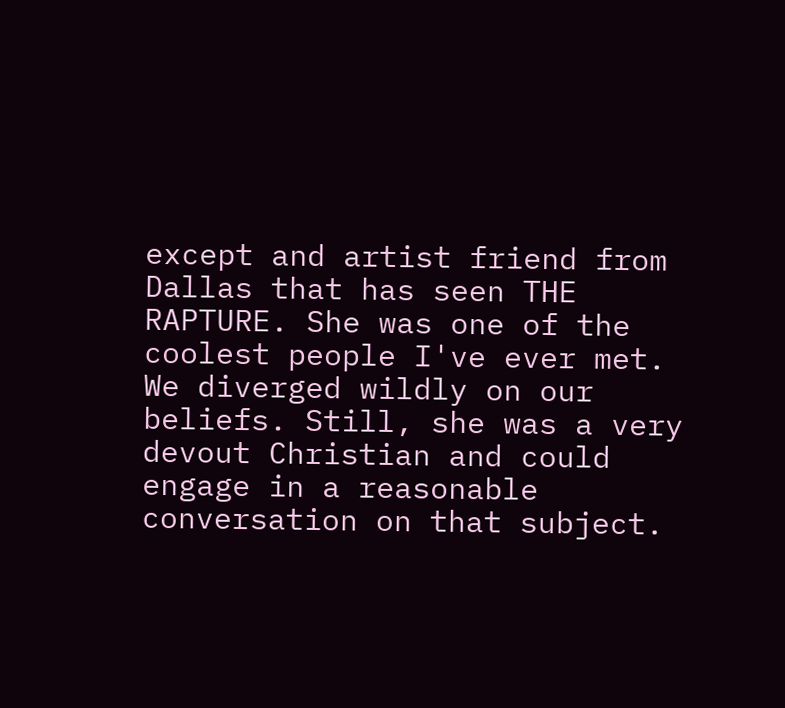except and artist friend from Dallas that has seen THE RAPTURE. She was one of the coolest people I've ever met. We diverged wildly on our beliefs. Still, she was a very devout Christian and could engage in a reasonable conversation on that subject.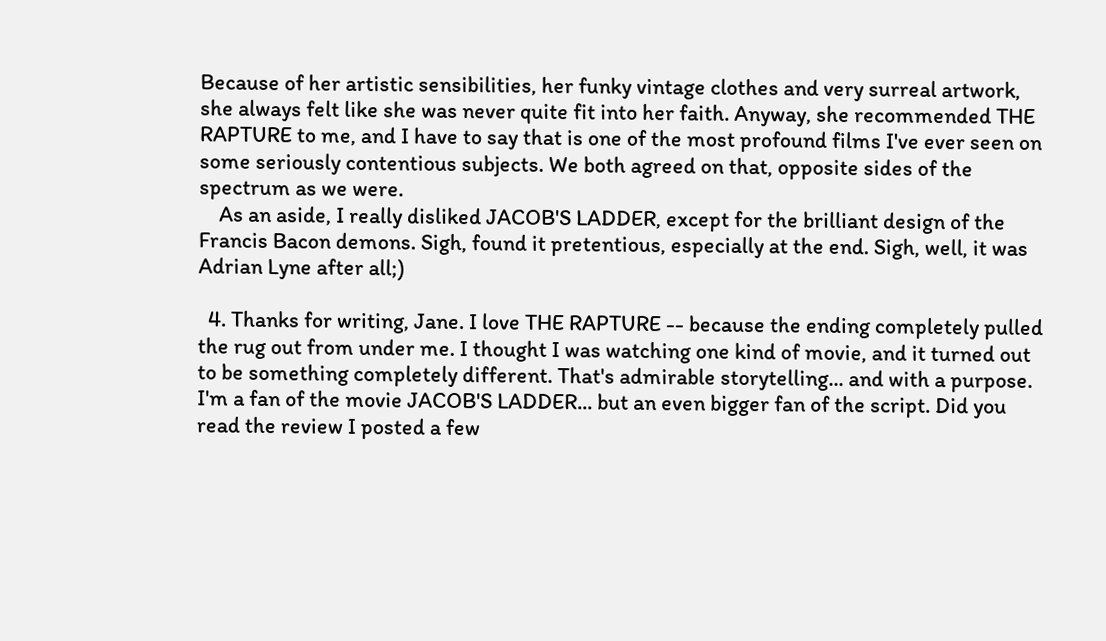Because of her artistic sensibilities, her funky vintage clothes and very surreal artwork, she always felt like she was never quite fit into her faith. Anyway, she recommended THE RAPTURE to me, and I have to say that is one of the most profound films I've ever seen on some seriously contentious subjects. We both agreed on that, opposite sides of the spectrum as we were.
    As an aside, I really disliked JACOB'S LADDER, except for the brilliant design of the Francis Bacon demons. Sigh, found it pretentious, especially at the end. Sigh, well, it was Adrian Lyne after all;)

  4. Thanks for writing, Jane. I love THE RAPTURE -- because the ending completely pulled the rug out from under me. I thought I was watching one kind of movie, and it turned out to be something completely different. That's admirable storytelling... and with a purpose. I'm a fan of the movie JACOB'S LADDER... but an even bigger fan of the script. Did you read the review I posted a few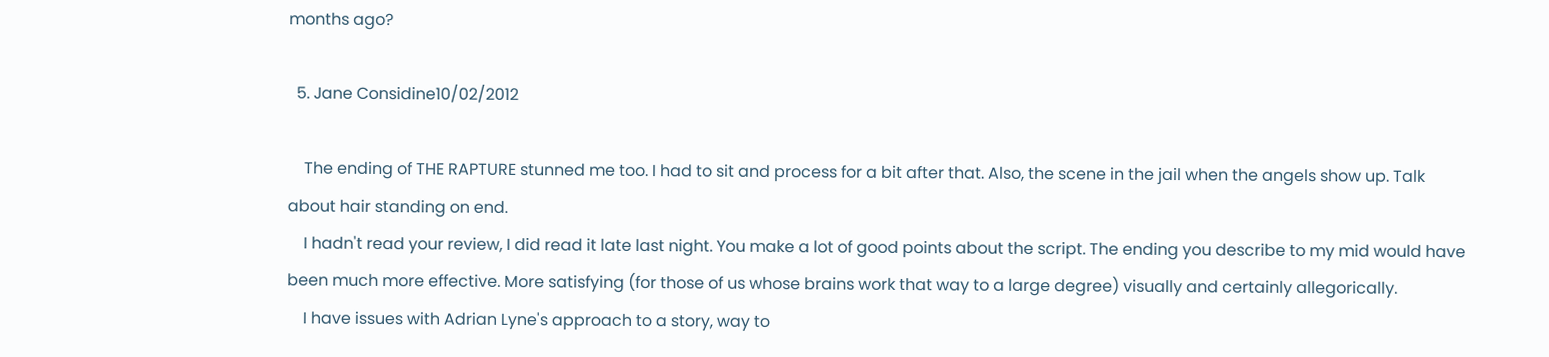months ago?

  5. Jane Considine10/02/2012

    The ending of THE RAPTURE stunned me too. I had to sit and process for a bit after that. Also, the scene in the jail when the angels show up. Talk about hair standing on end.
    I hadn't read your review, I did read it late last night. You make a lot of good points about the script. The ending you describe to my mid would have been much more effective. More satisfying (for those of us whose brains work that way to a large degree) visually and certainly allegorically.
    I have issues with Adrian Lyne's approach to a story, way to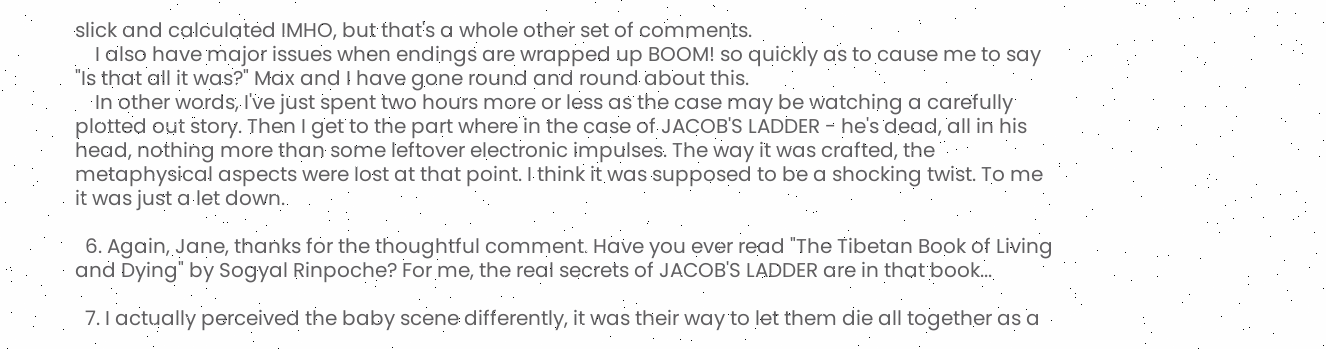slick and calculated IMHO, but that's a whole other set of comments.
    I also have major issues when endings are wrapped up BOOM! so quickly as to cause me to say "Is that all it was?" Max and I have gone round and round about this.
    In other words, I've just spent two hours more or less as the case may be watching a carefully plotted out story. Then I get to the part where in the case of JACOB'S LADDER - he's dead, all in his head, nothing more than some leftover electronic impulses. The way it was crafted, the metaphysical aspects were lost at that point. I think it was supposed to be a shocking twist. To me it was just a let down.

  6. Again, Jane, thanks for the thoughtful comment. Have you ever read "The Tibetan Book of Living and Dying" by Sogyal Rinpoche? For me, the real secrets of JACOB'S LADDER are in that book...

  7. I actually perceived the baby scene differently, it was their way to let them die all together as a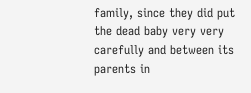family, since they did put the dead baby very very carefully and between its parents in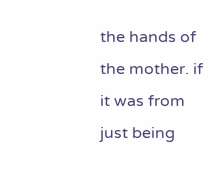the hands of the mother. if it was from just being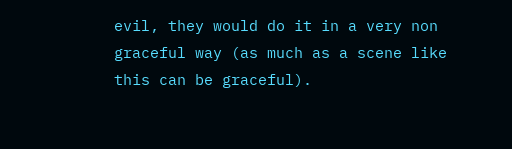evil, they would do it in a very non graceful way (as much as a scene like this can be graceful).